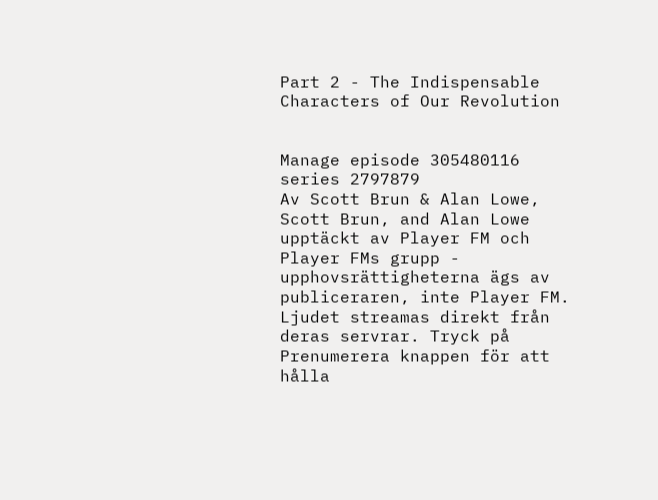Part 2 - The Indispensable Characters of Our Revolution


Manage episode 305480116 series 2797879
Av Scott Brun & Alan Lowe, Scott Brun, and Alan Lowe upptäckt av Player FM och Player FMs grupp - upphovsrättigheterna ägs av publiceraren, inte Player FM. Ljudet streamas direkt från deras servrar. Tryck på Prenumerera knappen för att hålla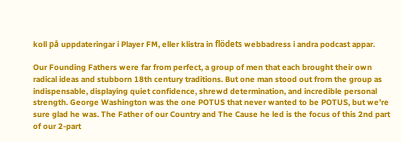koll på uppdateringar i Player FM, eller klistra in flödets webbadress i andra podcast appar.

Our Founding Fathers were far from perfect, a group of men that each brought their own radical ideas and stubborn 18th century traditions. But one man stood out from the group as indispensable, displaying quiet confidence, shrewd determination, and incredible personal strength. George Washington was the one POTUS that never wanted to be POTUS, but we’re sure glad he was. The Father of our Country and The Cause he led is the focus of this 2nd part of our 2-part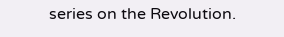series on the Revolution.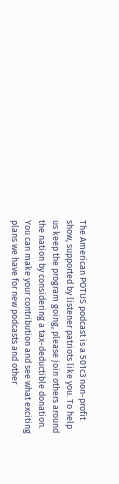The American POTUS podcast is a 501c3 non-profit show, supported by listener patriots like you. To help us keep the program going, please join others around the nation by considering a tax-deductible donation. You can make your contribution and see what exciting plans we have for new podcasts and other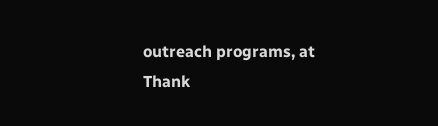outreach programs, at Thank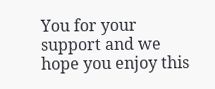You for your support and we hope you enjoy this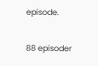episode.

88 episoder